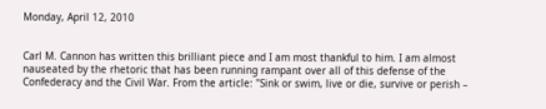Monday, April 12, 2010


Carl M. Cannon has written this brilliant piece and I am most thankful to him. I am almost nauseated by the rhetoric that has been running rampant over all of this defense of the Confederacy and the Civil War. From the article: "Sink or swim, live or die, survive or perish –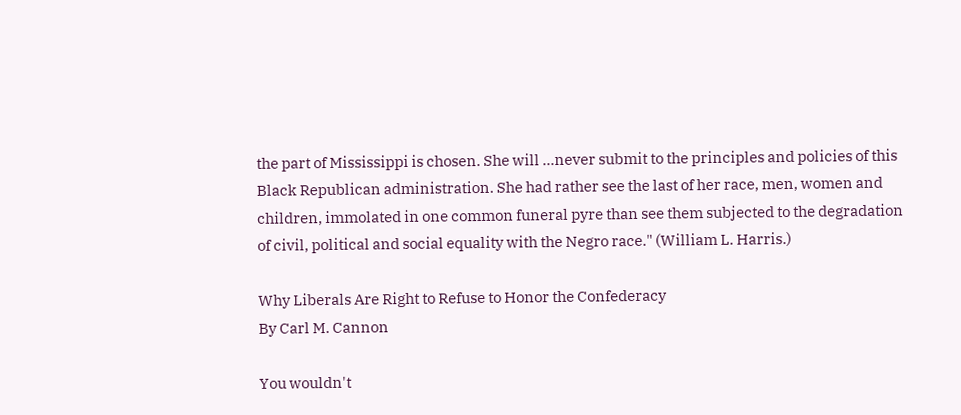the part of Mississippi is chosen. She will ...never submit to the principles and policies of this Black Republican administration. She had rather see the last of her race, men, women and children, immolated in one common funeral pyre than see them subjected to the degradation of civil, political and social equality with the Negro race." (William L. Harris.)

Why Liberals Are Right to Refuse to Honor the Confederacy
By Carl M. Cannon

You wouldn't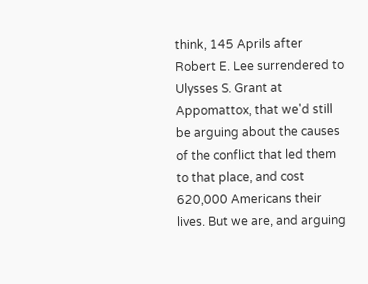think, 145 Aprils after Robert E. Lee surrendered to Ulysses S. Grant at Appomattox, that we'd still be arguing about the causes of the conflict that led them to that place, and cost 620,000 Americans their lives. But we are, and arguing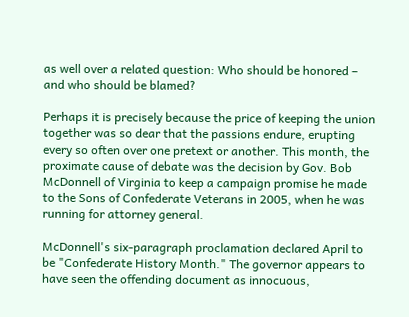as well over a related question: Who should be honored – and who should be blamed?

Perhaps it is precisely because the price of keeping the union together was so dear that the passions endure, erupting every so often over one pretext or another. This month, the proximate cause of debate was the decision by Gov. Bob McDonnell of Virginia to keep a campaign promise he made to the Sons of Confederate Veterans in 2005, when he was running for attorney general.

McDonnell's six-paragraph proclamation declared April to be "Confederate History Month." The governor appears to have seen the offending document as innocuous,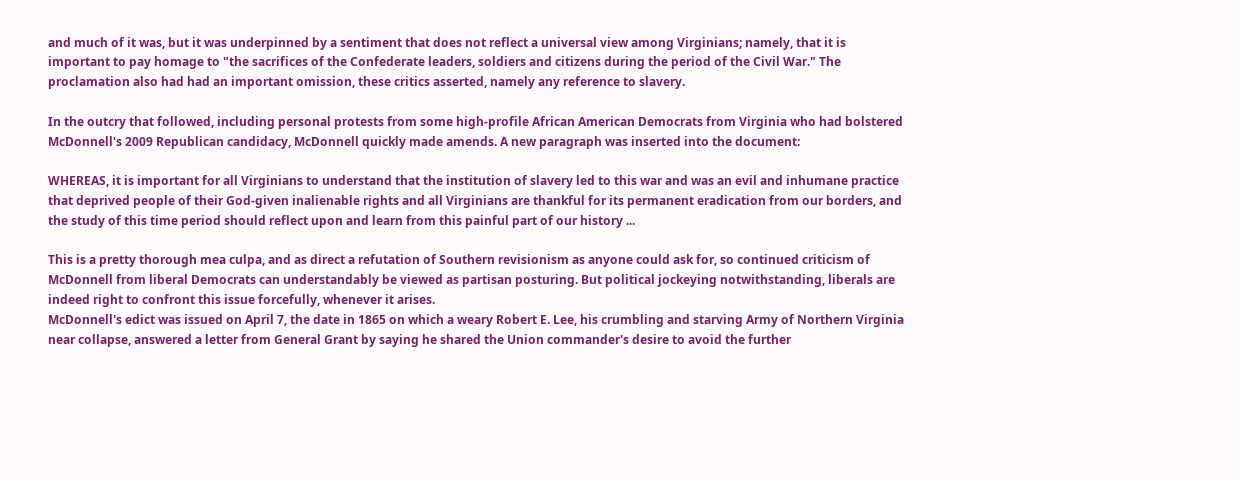and much of it was, but it was underpinned by a sentiment that does not reflect a universal view among Virginians; namely, that it is important to pay homage to "the sacrifices of the Confederate leaders, soldiers and citizens during the period of the Civil War." The proclamation also had had an important omission, these critics asserted, namely any reference to slavery.

In the outcry that followed, including personal protests from some high-profile African American Democrats from Virginia who had bolstered McDonnell's 2009 Republican candidacy, McDonnell quickly made amends. A new paragraph was inserted into the document:

WHEREAS, it is important for all Virginians to understand that the institution of slavery led to this war and was an evil and inhumane practice that deprived people of their God-given inalienable rights and all Virginians are thankful for its permanent eradication from our borders, and the study of this time period should reflect upon and learn from this painful part of our history ...

This is a pretty thorough mea culpa, and as direct a refutation of Southern revisionism as anyone could ask for, so continued criticism of McDonnell from liberal Democrats can understandably be viewed as partisan posturing. But political jockeying notwithstanding, liberals are indeed right to confront this issue forcefully, whenever it arises.
McDonnell's edict was issued on April 7, the date in 1865 on which a weary Robert E. Lee, his crumbling and starving Army of Northern Virginia near collapse, answered a letter from General Grant by saying he shared the Union commander's desire to avoid the further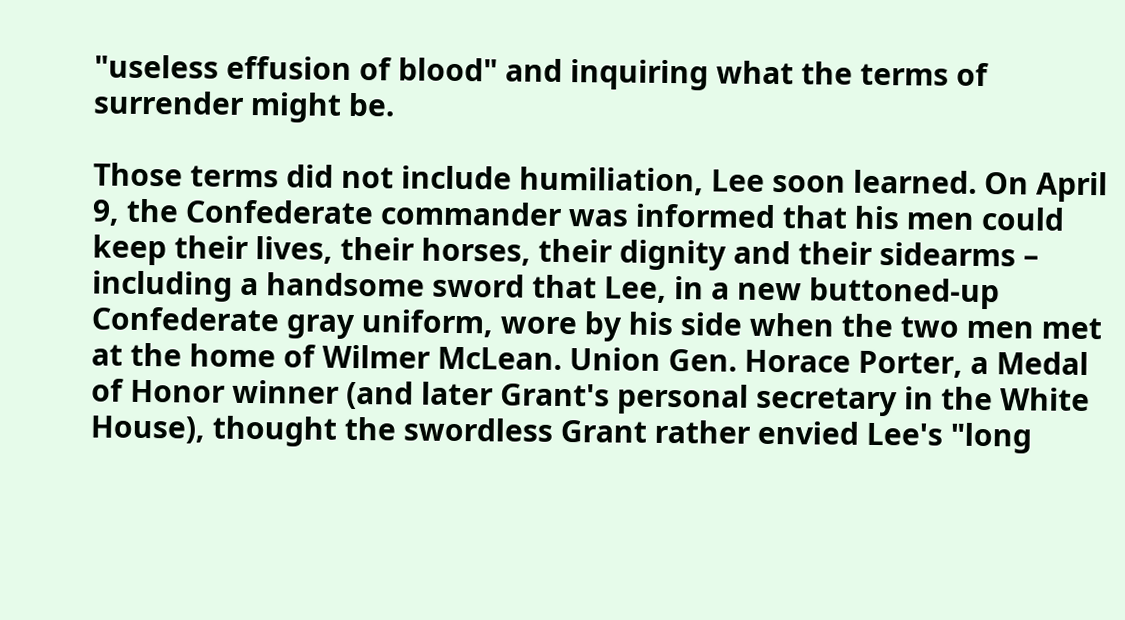"useless effusion of blood" and inquiring what the terms of surrender might be.

Those terms did not include humiliation, Lee soon learned. On April 9, the Confederate commander was informed that his men could keep their lives, their horses, their dignity and their sidearms – including a handsome sword that Lee, in a new buttoned-up Confederate gray uniform, wore by his side when the two men met at the home of Wilmer McLean. Union Gen. Horace Porter, a Medal of Honor winner (and later Grant's personal secretary in the White House), thought the swordless Grant rather envied Lee's "long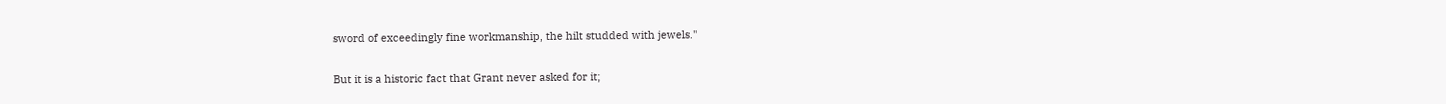sword of exceedingly fine workmanship, the hilt studded with jewels."

But it is a historic fact that Grant never asked for it;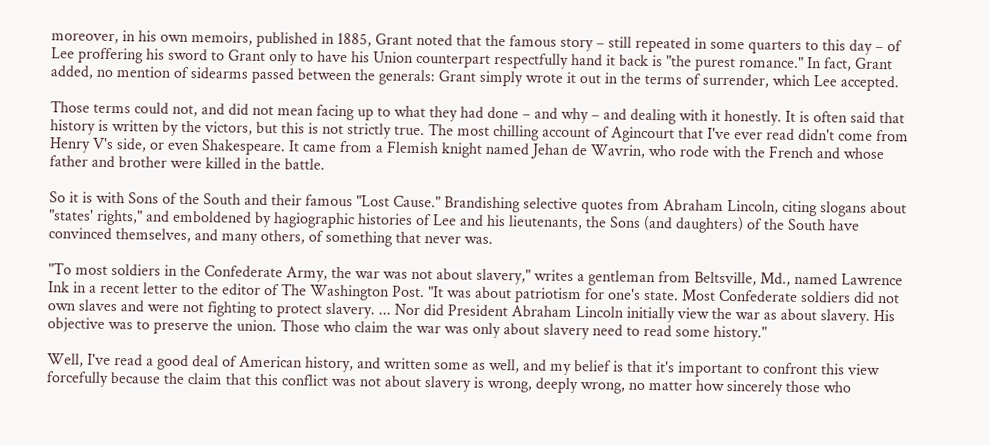moreover, in his own memoirs, published in 1885, Grant noted that the famous story – still repeated in some quarters to this day – of Lee proffering his sword to Grant only to have his Union counterpart respectfully hand it back is "the purest romance." In fact, Grant added, no mention of sidearms passed between the generals: Grant simply wrote it out in the terms of surrender, which Lee accepted.

Those terms could not, and did not mean facing up to what they had done – and why – and dealing with it honestly. It is often said that history is written by the victors, but this is not strictly true. The most chilling account of Agincourt that I've ever read didn't come from Henry V's side, or even Shakespeare. It came from a Flemish knight named Jehan de Wavrin, who rode with the French and whose father and brother were killed in the battle.

So it is with Sons of the South and their famous "Lost Cause." Brandishing selective quotes from Abraham Lincoln, citing slogans about "states' rights," and emboldened by hagiographic histories of Lee and his lieutenants, the Sons (and daughters) of the South have convinced themselves, and many others, of something that never was.

"To most soldiers in the Confederate Army, the war was not about slavery," writes a gentleman from Beltsville, Md., named Lawrence Ink in a recent letter to the editor of The Washington Post. "It was about patriotism for one's state. Most Confederate soldiers did not own slaves and were not fighting to protect slavery. ... Nor did President Abraham Lincoln initially view the war as about slavery. His objective was to preserve the union. Those who claim the war was only about slavery need to read some history."

Well, I've read a good deal of American history, and written some as well, and my belief is that it's important to confront this view forcefully because the claim that this conflict was not about slavery is wrong, deeply wrong, no matter how sincerely those who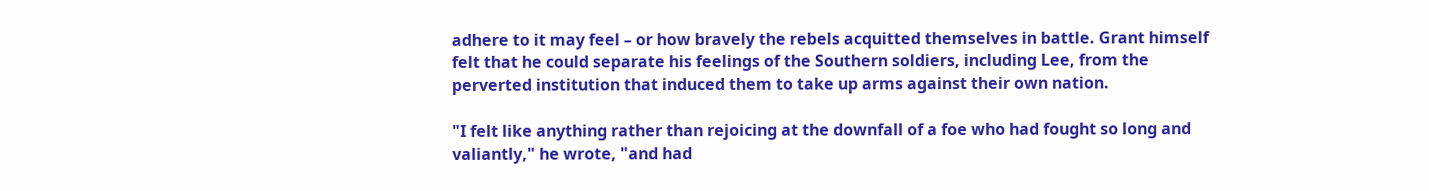adhere to it may feel – or how bravely the rebels acquitted themselves in battle. Grant himself felt that he could separate his feelings of the Southern soldiers, including Lee, from the perverted institution that induced them to take up arms against their own nation.

"I felt like anything rather than rejoicing at the downfall of a foe who had fought so long and valiantly," he wrote, "and had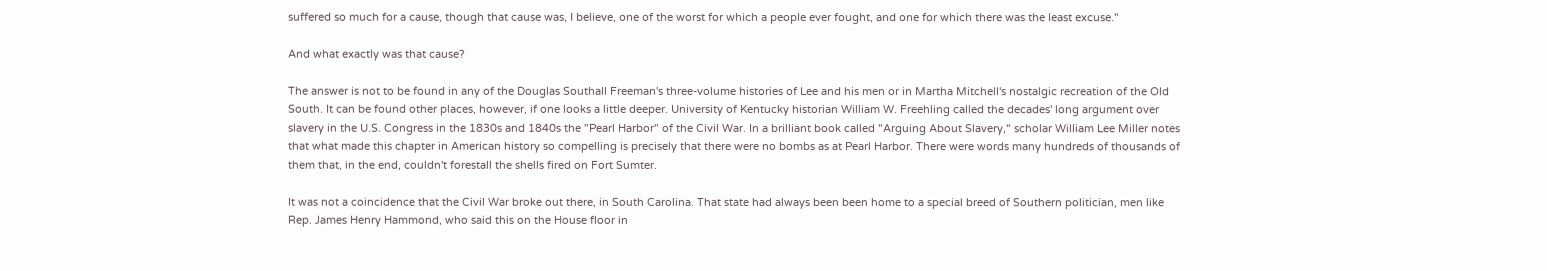suffered so much for a cause, though that cause was, I believe, one of the worst for which a people ever fought, and one for which there was the least excuse."

And what exactly was that cause?

The answer is not to be found in any of the Douglas Southall Freeman's three-volume histories of Lee and his men or in Martha Mitchell's nostalgic recreation of the Old South. It can be found other places, however, if one looks a little deeper. University of Kentucky historian William W. Freehling called the decades' long argument over slavery in the U.S. Congress in the 1830s and 1840s the "Pearl Harbor" of the Civil War. In a brilliant book called "Arguing About Slavery," scholar William Lee Miller notes that what made this chapter in American history so compelling is precisely that there were no bombs as at Pearl Harbor. There were words many hundreds of thousands of them that, in the end, couldn't forestall the shells fired on Fort Sumter.

It was not a coincidence that the Civil War broke out there, in South Carolina. That state had always been been home to a special breed of Southern politician, men like Rep. James Henry Hammond, who said this on the House floor in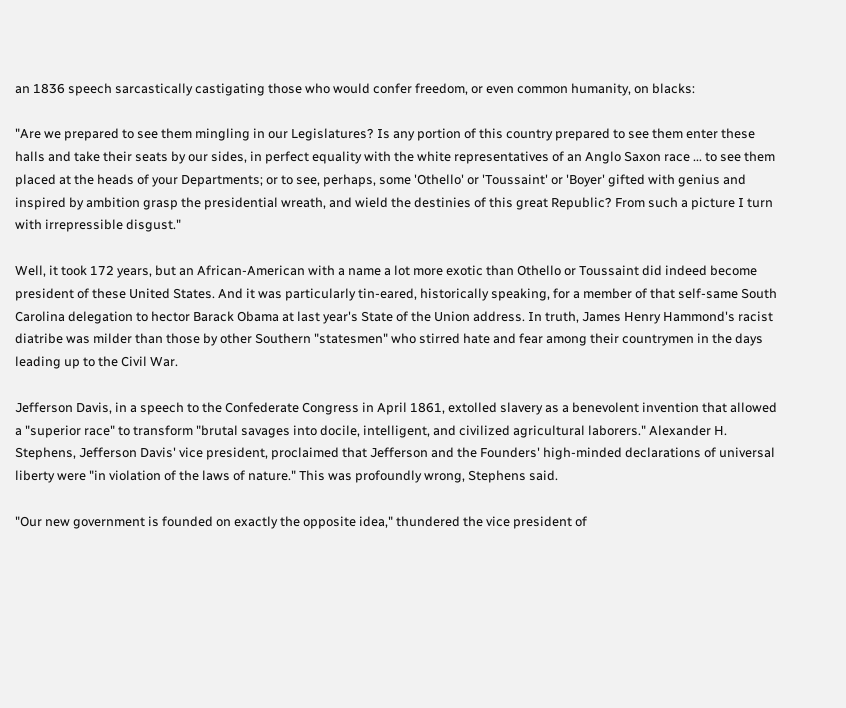an 1836 speech sarcastically castigating those who would confer freedom, or even common humanity, on blacks:

"Are we prepared to see them mingling in our Legislatures? Is any portion of this country prepared to see them enter these halls and take their seats by our sides, in perfect equality with the white representatives of an Anglo Saxon race ... to see them placed at the heads of your Departments; or to see, perhaps, some 'Othello' or 'Toussaint' or 'Boyer' gifted with genius and inspired by ambition grasp the presidential wreath, and wield the destinies of this great Republic? From such a picture I turn with irrepressible disgust."

Well, it took 172 years, but an African-American with a name a lot more exotic than Othello or Toussaint did indeed become president of these United States. And it was particularly tin-eared, historically speaking, for a member of that self-same South Carolina delegation to hector Barack Obama at last year's State of the Union address. In truth, James Henry Hammond's racist diatribe was milder than those by other Southern "statesmen" who stirred hate and fear among their countrymen in the days leading up to the Civil War.

Jefferson Davis, in a speech to the Confederate Congress in April 1861, extolled slavery as a benevolent invention that allowed a "superior race" to transform "brutal savages into docile, intelligent, and civilized agricultural laborers." Alexander H. Stephens, Jefferson Davis' vice president, proclaimed that Jefferson and the Founders' high-minded declarations of universal liberty were "in violation of the laws of nature." This was profoundly wrong, Stephens said.

"Our new government is founded on exactly the opposite idea," thundered the vice president of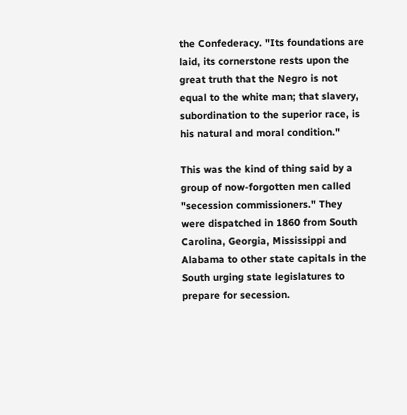the Confederacy. "Its foundations are laid, its cornerstone rests upon the great truth that the Negro is not equal to the white man; that slavery, subordination to the superior race, is his natural and moral condition."

This was the kind of thing said by a group of now-forgotten men called "secession commissioners." They were dispatched in 1860 from South Carolina, Georgia, Mississippi and Alabama to other state capitals in the South urging state legislatures to prepare for secession.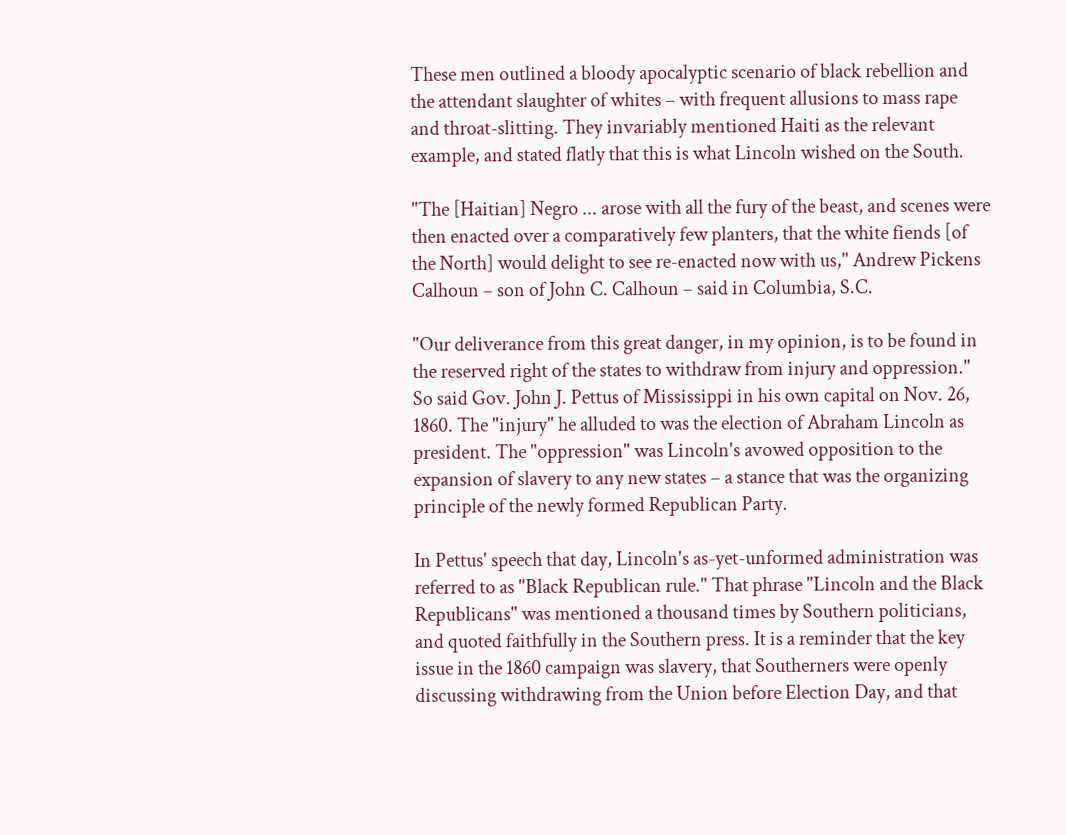These men outlined a bloody apocalyptic scenario of black rebellion and the attendant slaughter of whites – with frequent allusions to mass rape and throat-slitting. They invariably mentioned Haiti as the relevant example, and stated flatly that this is what Lincoln wished on the South.

"The [Haitian] Negro ... arose with all the fury of the beast, and scenes were then enacted over a comparatively few planters, that the white fiends [of the North] would delight to see re-enacted now with us," Andrew Pickens Calhoun – son of John C. Calhoun – said in Columbia, S.C.

"Our deliverance from this great danger, in my opinion, is to be found in the reserved right of the states to withdraw from injury and oppression." So said Gov. John J. Pettus of Mississippi in his own capital on Nov. 26, 1860. The "injury" he alluded to was the election of Abraham Lincoln as president. The "oppression" was Lincoln's avowed opposition to the expansion of slavery to any new states – a stance that was the organizing principle of the newly formed Republican Party.

In Pettus' speech that day, Lincoln's as-yet-unformed administration was referred to as "Black Republican rule." That phrase "Lincoln and the Black Republicans" was mentioned a thousand times by Southern politicians, and quoted faithfully in the Southern press. It is a reminder that the key issue in the 1860 campaign was slavery, that Southerners were openly discussing withdrawing from the Union before Election Day, and that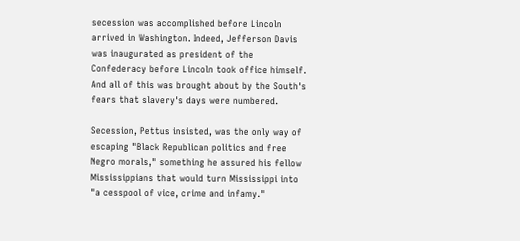secession was accomplished before Lincoln arrived in Washington. Indeed, Jefferson Davis was inaugurated as president of the Confederacy before Lincoln took office himself. And all of this was brought about by the South's fears that slavery's days were numbered.

Secession, Pettus insisted, was the only way of escaping "Black Republican politics and free Negro morals," something he assured his fellow Mississippians that would turn Mississippi into "a cesspool of vice, crime and infamy."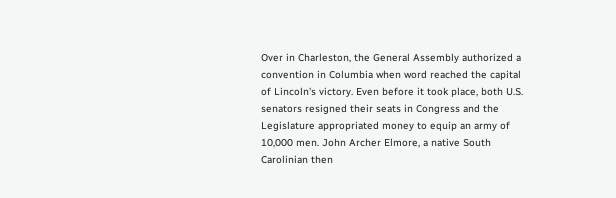Over in Charleston, the General Assembly authorized a convention in Columbia when word reached the capital of Lincoln's victory. Even before it took place, both U.S. senators resigned their seats in Congress and the Legislature appropriated money to equip an army of 10,000 men. John Archer Elmore, a native South Carolinian then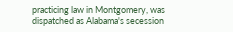practicing law in Montgomery, was dispatched as Alabama's secession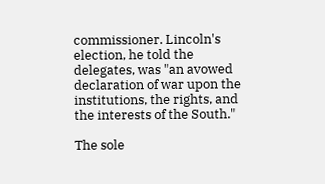commissioner. Lincoln's election, he told the delegates, was "an avowed declaration of war upon the institutions, the rights, and the interests of the South."

The sole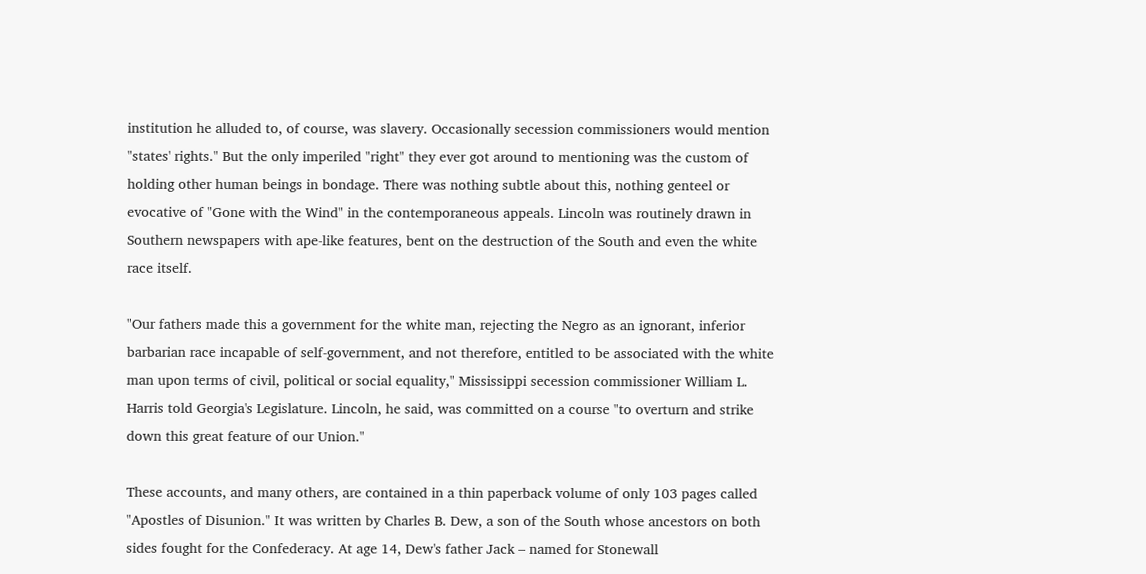institution he alluded to, of course, was slavery. Occasionally secession commissioners would mention "states' rights." But the only imperiled "right" they ever got around to mentioning was the custom of holding other human beings in bondage. There was nothing subtle about this, nothing genteel or evocative of "Gone with the Wind" in the contemporaneous appeals. Lincoln was routinely drawn in Southern newspapers with ape-like features, bent on the destruction of the South and even the white race itself.

"Our fathers made this a government for the white man, rejecting the Negro as an ignorant, inferior barbarian race incapable of self-government, and not therefore, entitled to be associated with the white man upon terms of civil, political or social equality," Mississippi secession commissioner William L. Harris told Georgia's Legislature. Lincoln, he said, was committed on a course "to overturn and strike down this great feature of our Union."

These accounts, and many others, are contained in a thin paperback volume of only 103 pages called "Apostles of Disunion." It was written by Charles B. Dew, a son of the South whose ancestors on both sides fought for the Confederacy. At age 14, Dew's father Jack – named for Stonewall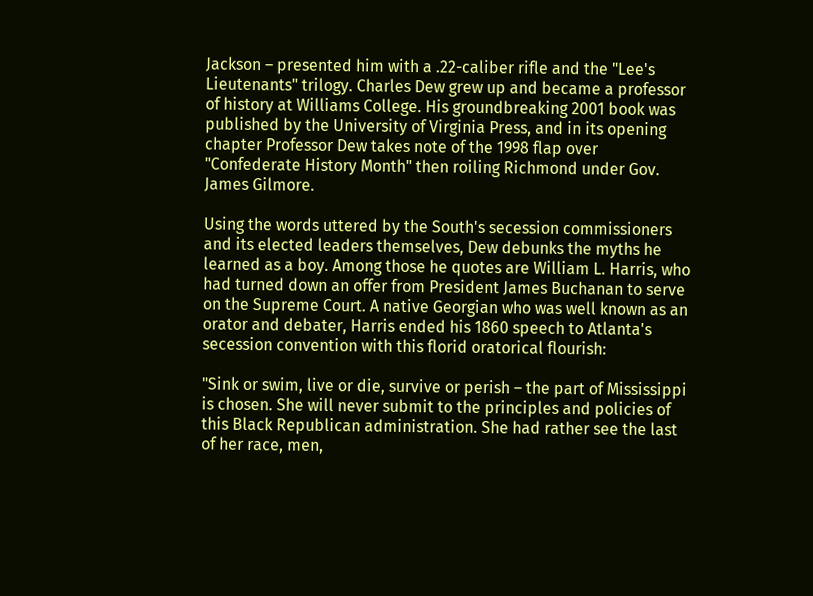Jackson – presented him with a .22-caliber rifle and the "Lee's Lieutenants" trilogy. Charles Dew grew up and became a professor of history at Williams College. His groundbreaking 2001 book was published by the University of Virginia Press, and in its opening chapter Professor Dew takes note of the 1998 flap over "Confederate History Month" then roiling Richmond under Gov. James Gilmore.

Using the words uttered by the South's secession commissioners and its elected leaders themselves, Dew debunks the myths he learned as a boy. Among those he quotes are William L. Harris, who had turned down an offer from President James Buchanan to serve on the Supreme Court. A native Georgian who was well known as an orator and debater, Harris ended his 1860 speech to Atlanta's secession convention with this florid oratorical flourish:

"Sink or swim, live or die, survive or perish – the part of Mississippi is chosen. She will never submit to the principles and policies of this Black Republican administration. She had rather see the last of her race, men,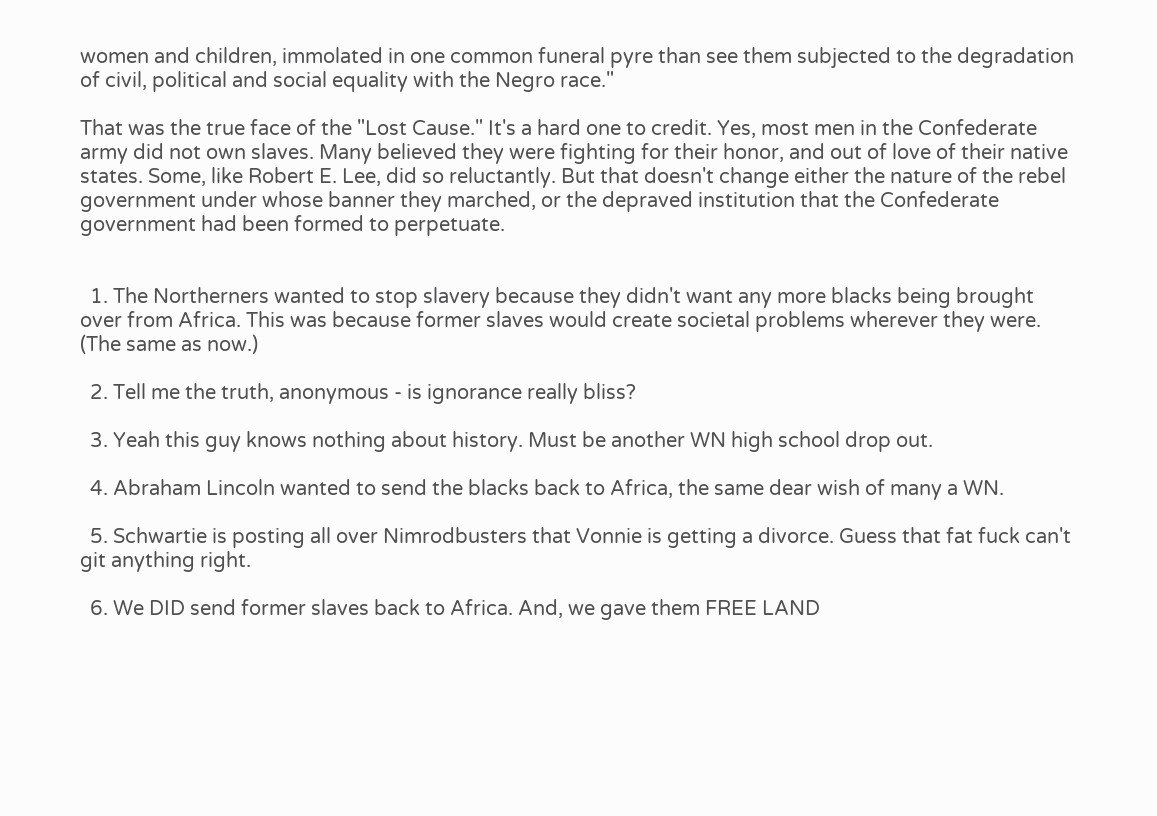women and children, immolated in one common funeral pyre than see them subjected to the degradation of civil, political and social equality with the Negro race."

That was the true face of the "Lost Cause." It's a hard one to credit. Yes, most men in the Confederate army did not own slaves. Many believed they were fighting for their honor, and out of love of their native states. Some, like Robert E. Lee, did so reluctantly. But that doesn't change either the nature of the rebel government under whose banner they marched, or the depraved institution that the Confederate government had been formed to perpetuate.


  1. The Northerners wanted to stop slavery because they didn't want any more blacks being brought over from Africa. This was because former slaves would create societal problems wherever they were. (The same as now.)

  2. Tell me the truth, anonymous - is ignorance really bliss?

  3. Yeah this guy knows nothing about history. Must be another WN high school drop out.

  4. Abraham Lincoln wanted to send the blacks back to Africa, the same dear wish of many a WN.

  5. Schwartie is posting all over Nimrodbusters that Vonnie is getting a divorce. Guess that fat fuck can't git anything right.

  6. We DID send former slaves back to Africa. And, we gave them FREE LAND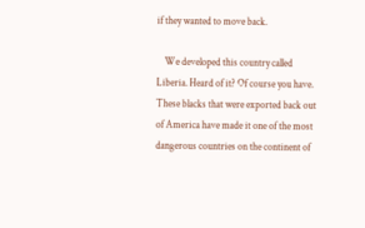if they wanted to move back.

    We developed this country called Liberia. Heard of it? Of course you have. These blacks that were exported back out of America have made it one of the most dangerous countries on the continent of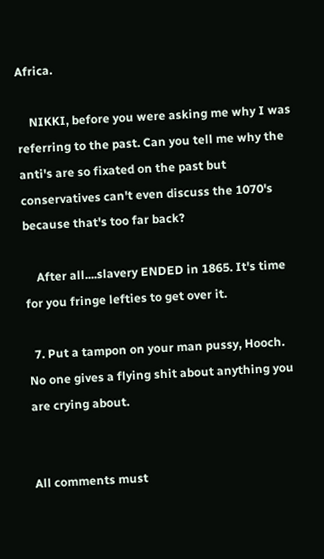Africa.

    NIKKI, before you were asking me why I was referring to the past. Can you tell me why the anti's are so fixated on the past but conservatives can't even discuss the 1070's because that's too far back?

    After all....slavery ENDED in 1865. It's time for you fringe lefties to get over it.

  7. Put a tampon on your man pussy, Hooch. No one gives a flying shit about anything you are crying about.


All comments must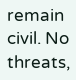remain civil. No threats,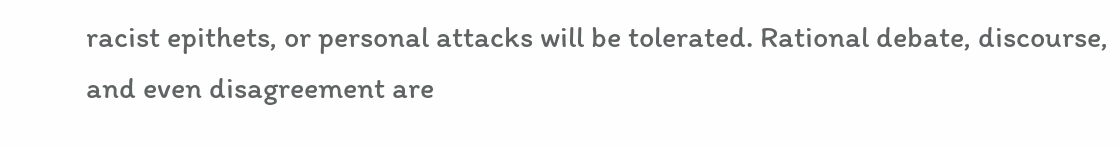racist epithets, or personal attacks will be tolerated. Rational debate, discourse, and even disagreement are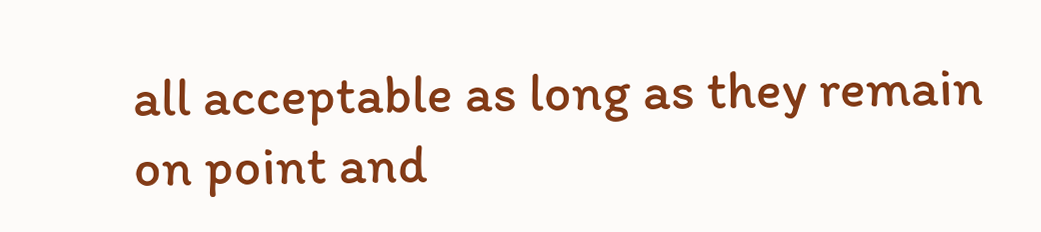all acceptable as long as they remain on point and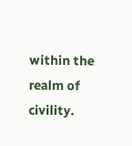within the realm of civility.